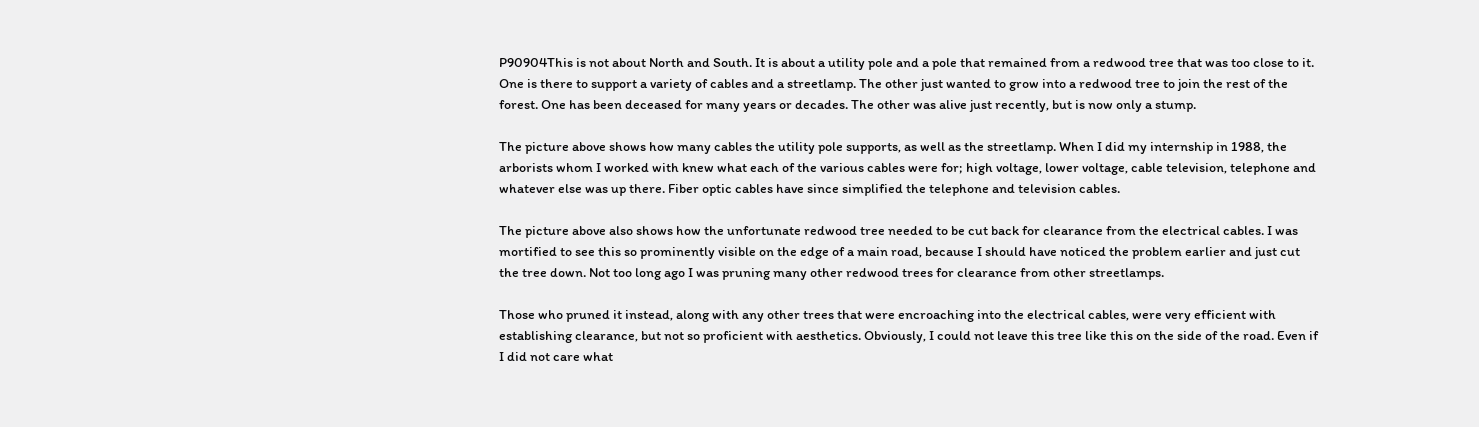P90904This is not about North and South. It is about a utility pole and a pole that remained from a redwood tree that was too close to it. One is there to support a variety of cables and a streetlamp. The other just wanted to grow into a redwood tree to join the rest of the forest. One has been deceased for many years or decades. The other was alive just recently, but is now only a stump.

The picture above shows how many cables the utility pole supports, as well as the streetlamp. When I did my internship in 1988, the arborists whom I worked with knew what each of the various cables were for; high voltage, lower voltage, cable television, telephone and whatever else was up there. Fiber optic cables have since simplified the telephone and television cables.

The picture above also shows how the unfortunate redwood tree needed to be cut back for clearance from the electrical cables. I was mortified to see this so prominently visible on the edge of a main road, because I should have noticed the problem earlier and just cut the tree down. Not too long ago I was pruning many other redwood trees for clearance from other streetlamps.

Those who pruned it instead, along with any other trees that were encroaching into the electrical cables, were very efficient with establishing clearance, but not so proficient with aesthetics. Obviously, I could not leave this tree like this on the side of the road. Even if I did not care what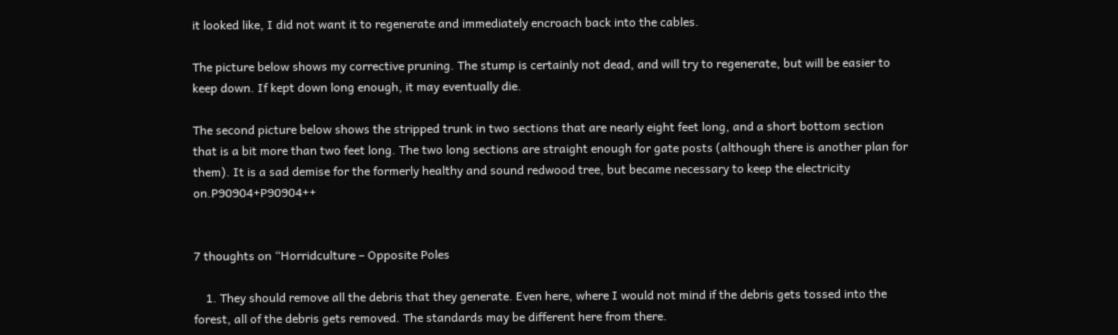it looked like, I did not want it to regenerate and immediately encroach back into the cables.

The picture below shows my corrective pruning. The stump is certainly not dead, and will try to regenerate, but will be easier to keep down. If kept down long enough, it may eventually die.

The second picture below shows the stripped trunk in two sections that are nearly eight feet long, and a short bottom section that is a bit more than two feet long. The two long sections are straight enough for gate posts (although there is another plan for them). It is a sad demise for the formerly healthy and sound redwood tree, but became necessary to keep the electricity on.P90904+P90904++


7 thoughts on “Horridculture – Opposite Poles

    1. They should remove all the debris that they generate. Even here, where I would not mind if the debris gets tossed into the forest, all of the debris gets removed. The standards may be different here from there.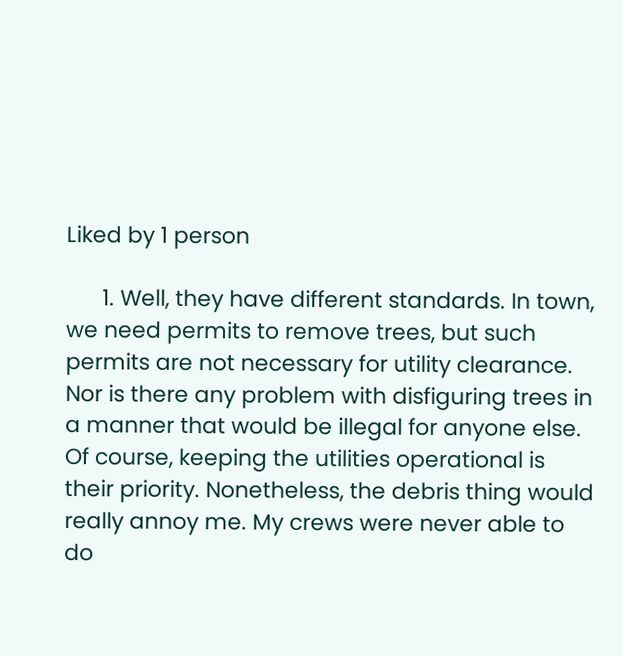Liked by 1 person

      1. Well, they have different standards. In town, we need permits to remove trees, but such permits are not necessary for utility clearance. Nor is there any problem with disfiguring trees in a manner that would be illegal for anyone else. Of course, keeping the utilities operational is their priority. Nonetheless, the debris thing would really annoy me. My crews were never able to do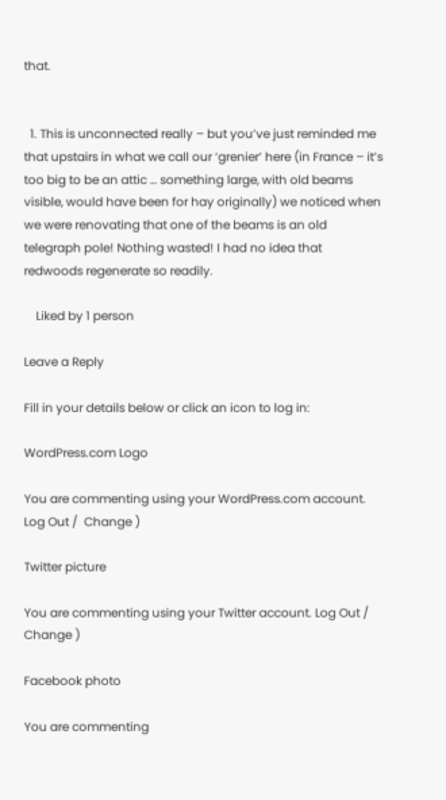that.


  1. This is unconnected really – but you’ve just reminded me that upstairs in what we call our ‘grenier’ here (in France – it’s too big to be an attic … something large, with old beams visible, would have been for hay originally) we noticed when we were renovating that one of the beams is an old telegraph pole! Nothing wasted! I had no idea that redwoods regenerate so readily.

    Liked by 1 person

Leave a Reply

Fill in your details below or click an icon to log in:

WordPress.com Logo

You are commenting using your WordPress.com account. Log Out /  Change )

Twitter picture

You are commenting using your Twitter account. Log Out /  Change )

Facebook photo

You are commenting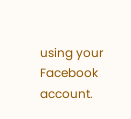using your Facebook account.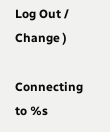Log Out /  Change )

Connecting to %s